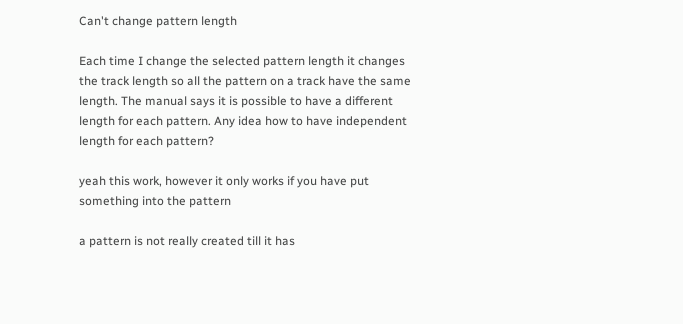Can't change pattern length

Each time I change the selected pattern length it changes the track length so all the pattern on a track have the same length. The manual says it is possible to have a different length for each pattern. Any idea how to have independent length for each pattern?

yeah this work, however it only works if you have put something into the pattern

a pattern is not really created till it has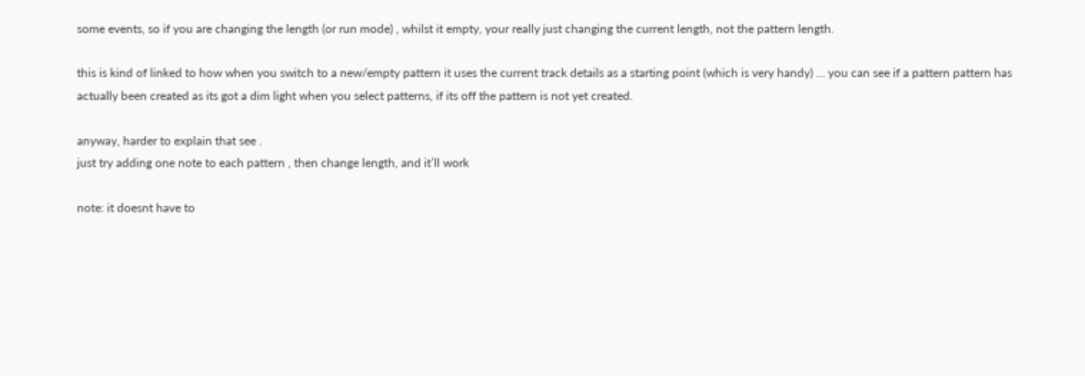some events, so if you are changing the length (or run mode) , whilst it empty, your really just changing the current length, not the pattern length.

this is kind of linked to how when you switch to a new/empty pattern it uses the current track details as a starting point (which is very handy) … you can see if a pattern pattern has actually been created as its got a dim light when you select patterns, if its off the pattern is not yet created.

anyway, harder to explain that see .
just try adding one note to each pattern , then change length, and it’ll work

note: it doesnt have to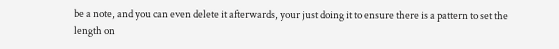be a note, and you can even delete it afterwards, your just doing it to ensure there is a pattern to set the length on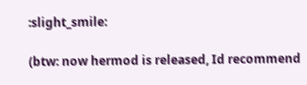:slight_smile:

(btw: now hermod is released, Id recommend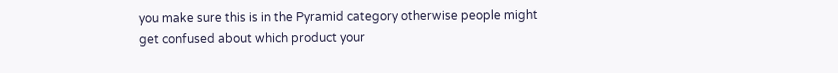you make sure this is in the Pyramid category otherwise people might get confused about which product your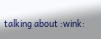talking about :wink: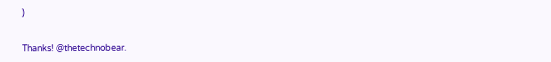)


Thanks! @thetechnobear.